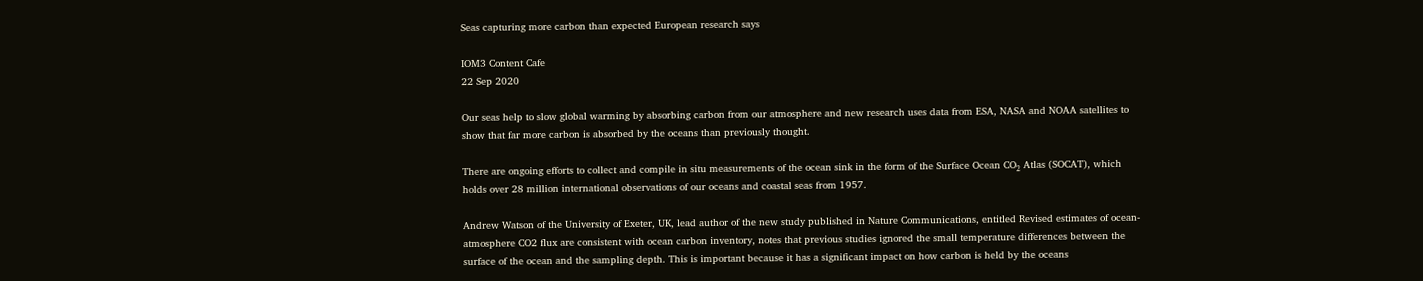Seas capturing more carbon than expected European research says

IOM3 Content Cafe
22 Sep 2020

Our seas help to slow global warming by absorbing carbon from our atmosphere and new research uses data from ESA, NASA and NOAA satellites to show that far more carbon is absorbed by the oceans than previously thought.

There are ongoing efforts to collect and compile in situ measurements of the ocean sink in the form of the Surface Ocean CO₂ Atlas (SOCAT), which holds over 28 million international observations of our oceans and coastal seas from 1957.

Andrew Watson of the University of Exeter, UK, lead author of the new study published in Nature Communications, entitled Revised estimates of ocean-atmosphere CO2 flux are consistent with ocean carbon inventory, notes that previous studies ignored the small temperature differences between the surface of the ocean and the sampling depth. This is important because it has a significant impact on how carbon is held by the oceans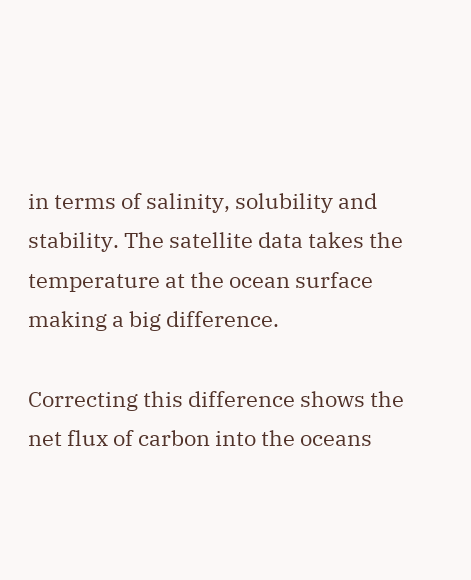in terms of salinity, solubility and stability. The satellite data takes the temperature at the ocean surface making a big difference.

Correcting this difference shows the net flux of carbon into the oceans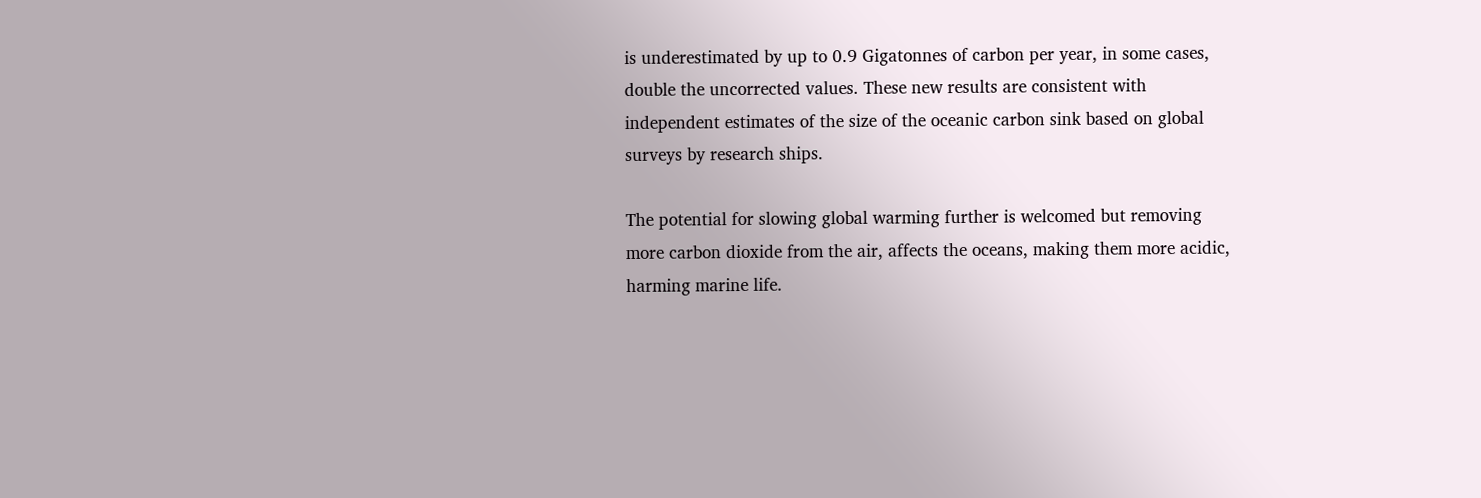is underestimated by up to 0.9 Gigatonnes of carbon per year, in some cases, double the uncorrected values. These new results are consistent with independent estimates of the size of the oceanic carbon sink based on global surveys by research ships.

The potential for slowing global warming further is welcomed but removing more carbon dioxide from the air, affects the oceans, making them more acidic, harming marine life.